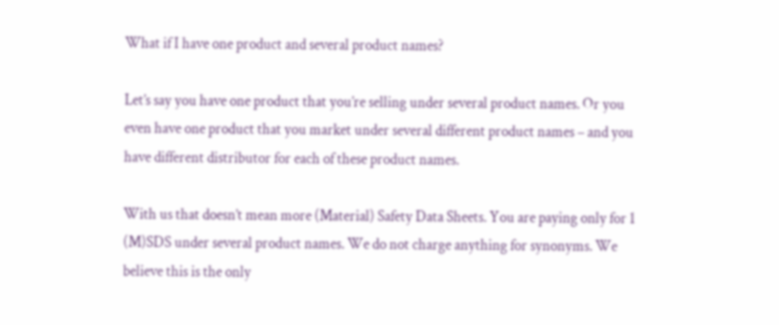What if I have one product and several product names?

Let’s say you have one product that you’re selling under several product names. Or you even have one product that you market under several different product names – and you have different distributor for each of these product names.

With us that doesn’t mean more (Material) Safety Data Sheets. You are paying only for 1 (M)SDS under several product names. We do not charge anything for synonyms. We believe this is the only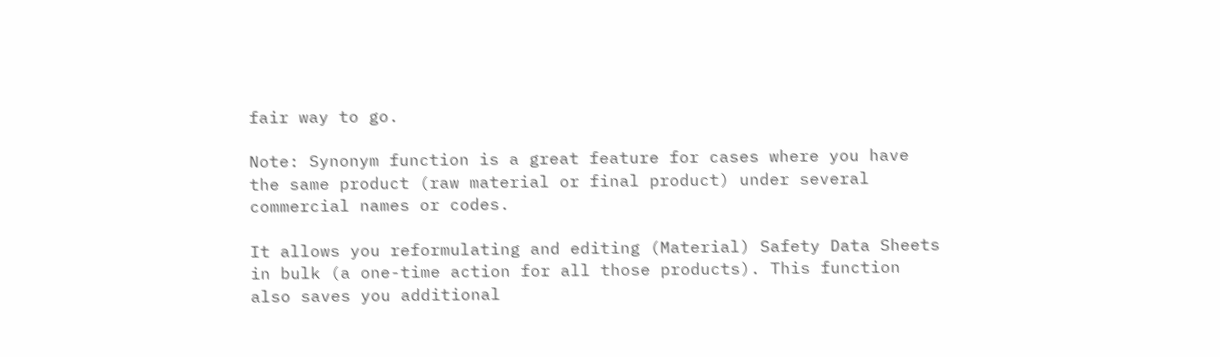fair way to go.

Note: Synonym function is a great feature for cases where you have the same product (raw material or final product) under several commercial names or codes.

It allows you reformulating and editing (Material) Safety Data Sheets in bulk (a one-time action for all those products). This function also saves you additional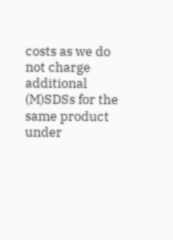costs as we do not charge additional (M)SDSs for the same product under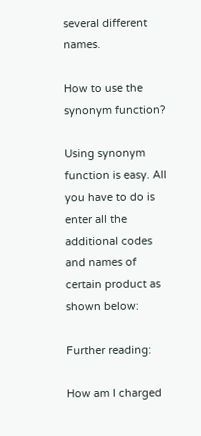several different names.

How to use the synonym function?

Using synonym function is easy. All you have to do is enter all the additional codes and names of certain product as shown below:

Further reading:

How am I charged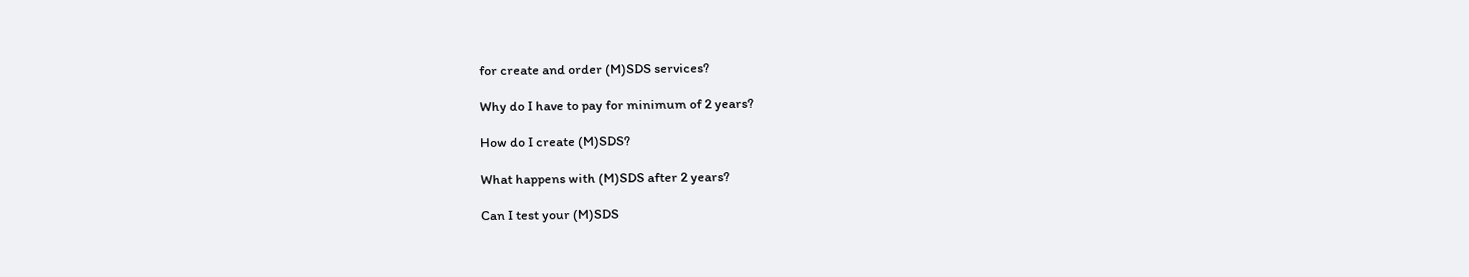for create and order (M)SDS services?

Why do I have to pay for minimum of 2 years?

How do I create (M)SDS?

What happens with (M)SDS after 2 years?

Can I test your (M)SDS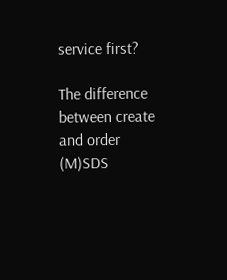service first?

The difference between create and order (M)SDS